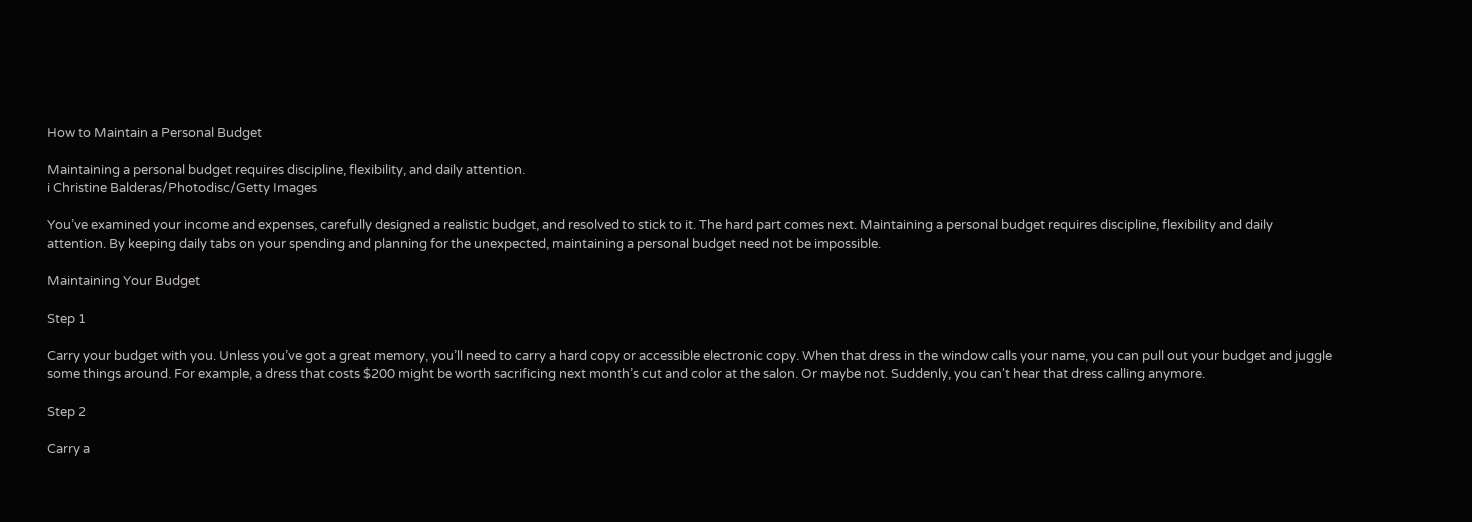How to Maintain a Personal Budget

Maintaining a personal budget requires discipline, flexibility, and daily attention.
i Christine Balderas/Photodisc/Getty Images

You’ve examined your income and expenses, carefully designed a realistic budget, and resolved to stick to it. The hard part comes next. Maintaining a personal budget requires discipline, flexibility and daily attention. By keeping daily tabs on your spending and planning for the unexpected, maintaining a personal budget need not be impossible.

Maintaining Your Budget

Step 1

Carry your budget with you. Unless you’ve got a great memory, you’ll need to carry a hard copy or accessible electronic copy. When that dress in the window calls your name, you can pull out your budget and juggle some things around. For example, a dress that costs $200 might be worth sacrificing next month’s cut and color at the salon. Or maybe not. Suddenly, you can't hear that dress calling anymore.

Step 2

Carry a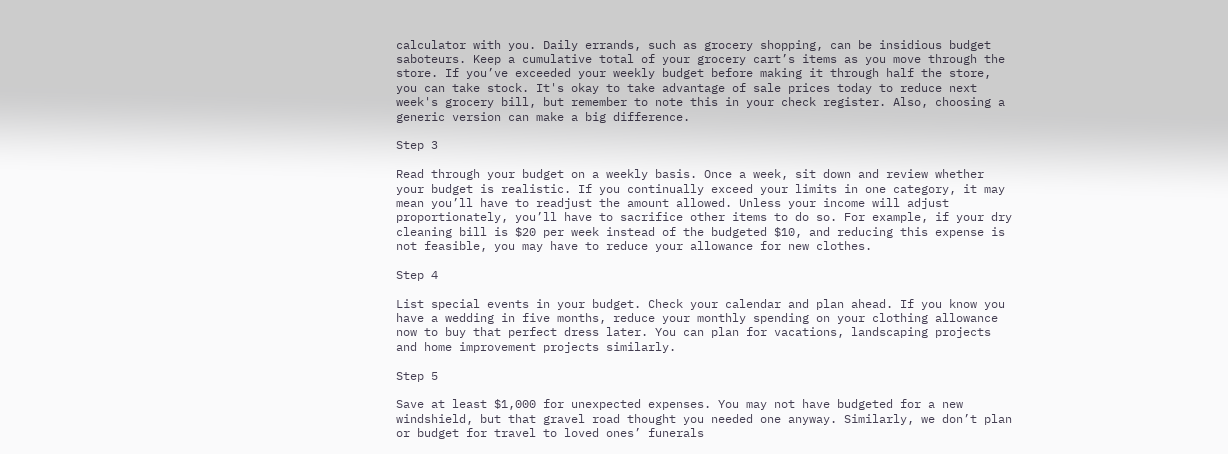calculator with you. Daily errands, such as grocery shopping, can be insidious budget saboteurs. Keep a cumulative total of your grocery cart’s items as you move through the store. If you’ve exceeded your weekly budget before making it through half the store, you can take stock. It's okay to take advantage of sale prices today to reduce next week's grocery bill, but remember to note this in your check register. Also, choosing a generic version can make a big difference.

Step 3

Read through your budget on a weekly basis. Once a week, sit down and review whether your budget is realistic. If you continually exceed your limits in one category, it may mean you’ll have to readjust the amount allowed. Unless your income will adjust proportionately, you’ll have to sacrifice other items to do so. For example, if your dry cleaning bill is $20 per week instead of the budgeted $10, and reducing this expense is not feasible, you may have to reduce your allowance for new clothes.

Step 4

List special events in your budget. Check your calendar and plan ahead. If you know you have a wedding in five months, reduce your monthly spending on your clothing allowance now to buy that perfect dress later. You can plan for vacations, landscaping projects and home improvement projects similarly.

Step 5

Save at least $1,000 for unexpected expenses. You may not have budgeted for a new windshield, but that gravel road thought you needed one anyway. Similarly, we don’t plan or budget for travel to loved ones’ funerals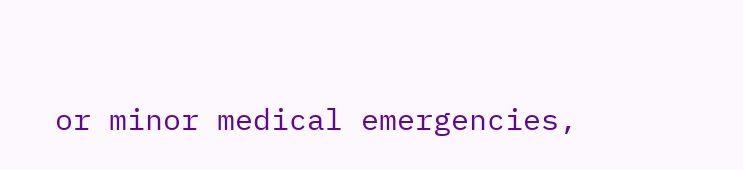or minor medical emergencies,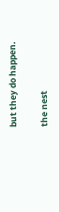but they do happen.

the nest